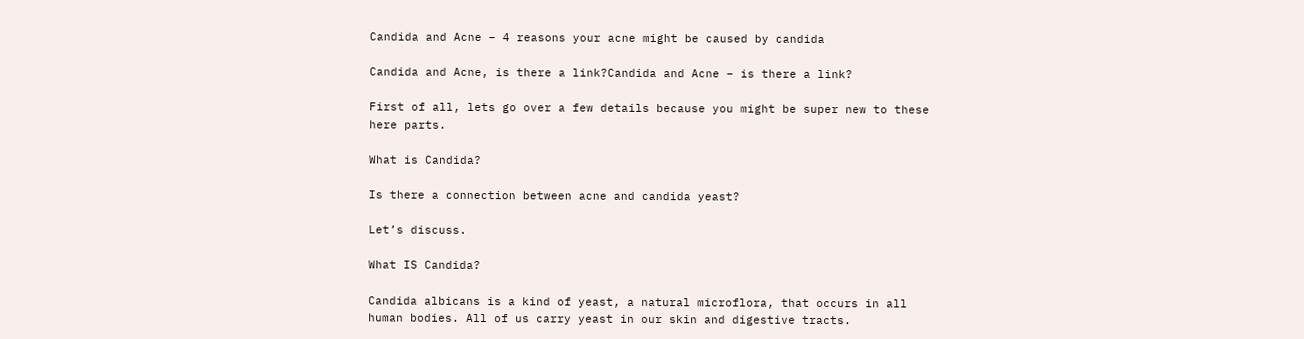Candida and Acne – 4 reasons your acne might be caused by candida

Candida and Acne, is there a link?Candida and Acne – is there a link?

First of all, lets go over a few details because you might be super new to these here parts.

What is Candida?

Is there a connection between acne and candida yeast?

Let’s discuss.

What IS Candida?

Candida albicans is a kind of yeast, a natural microflora, that occurs in all human bodies. All of us carry yeast in our skin and digestive tracts.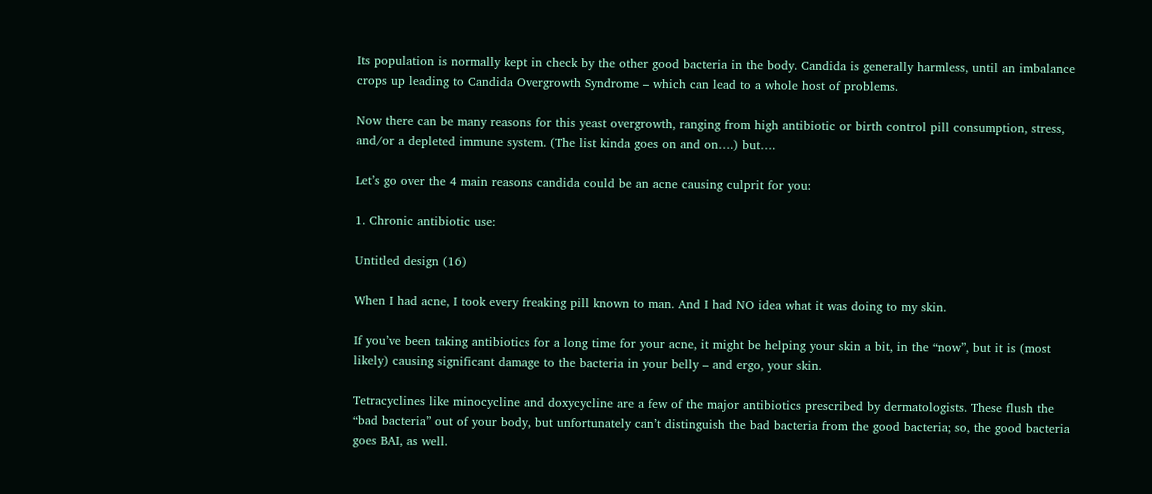Its population is normally kept in check by the other good bacteria in the body. Candida is generally harmless, until an imbalance crops up leading to Candida Overgrowth Syndrome – which can lead to a whole host of problems.

Now there can be many reasons for this yeast overgrowth, ranging from high antibiotic or birth control pill consumption, stress, and/or a depleted immune system. (The list kinda goes on and on….) but….

Let’s go over the 4 main reasons candida could be an acne causing culprit for you:

1. Chronic antibiotic use:

Untitled design (16)

When I had acne, I took every freaking pill known to man. And I had NO idea what it was doing to my skin.

If you’ve been taking antibiotics for a long time for your acne, it might be helping your skin a bit, in the “now”, but it is (most likely) causing significant damage to the bacteria in your belly – and ergo, your skin.

Tetracyclines like minocycline and doxycycline are a few of the major antibiotics prescribed by dermatologists. These flush the “bad bacteria” out of your body, but unfortunately can’t distinguish the bad bacteria from the good bacteria; so, the good bacteria goes BAI, as well.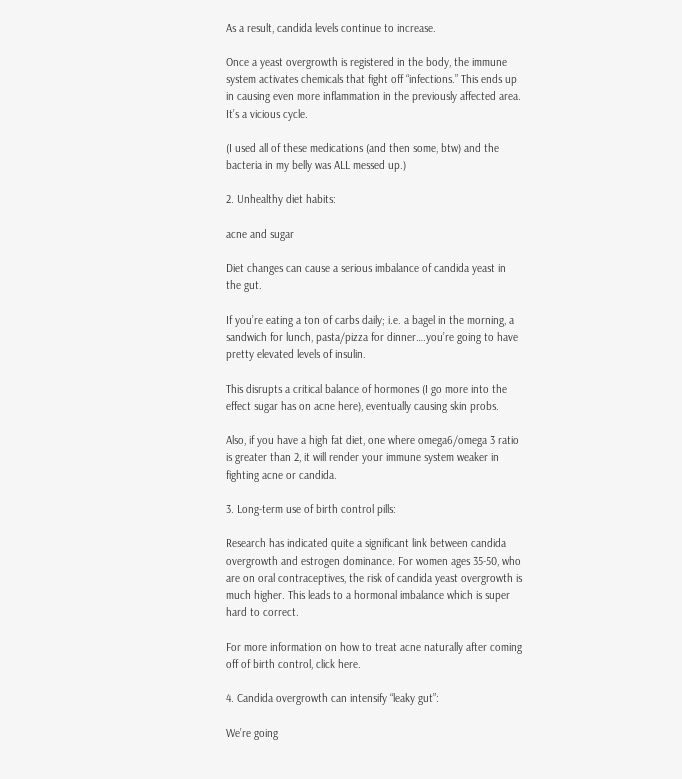As a result, candida levels continue to increase.

Once a yeast overgrowth is registered in the body, the immune system activates chemicals that fight off “infections.” This ends up in causing even more inflammation in the previously affected area. It’s a vicious cycle.

(I used all of these medications (and then some, btw) and the bacteria in my belly was ALL messed up.)

2. Unhealthy diet habits:

acne and sugar

Diet changes can cause a serious imbalance of candida yeast in the gut.

If you’re eating a ton of carbs daily; i.e. a bagel in the morning, a sandwich for lunch, pasta/pizza for dinner….you’re going to have pretty elevated levels of insulin.

This disrupts a critical balance of hormones (I go more into the effect sugar has on acne here), eventually causing skin probs.

Also, if you have a high fat diet, one where omega6/omega 3 ratio is greater than 2, it will render your immune system weaker in fighting acne or candida.

3. Long-term use of birth control pills:

Research has indicated quite a significant link between candida overgrowth and estrogen dominance. For women ages 35-50, who are on oral contraceptives, the risk of candida yeast overgrowth is much higher. This leads to a hormonal imbalance which is super hard to correct.

For more information on how to treat acne naturally after coming off of birth control, click here.

4. Candida overgrowth can intensify “leaky gut”:

We’re going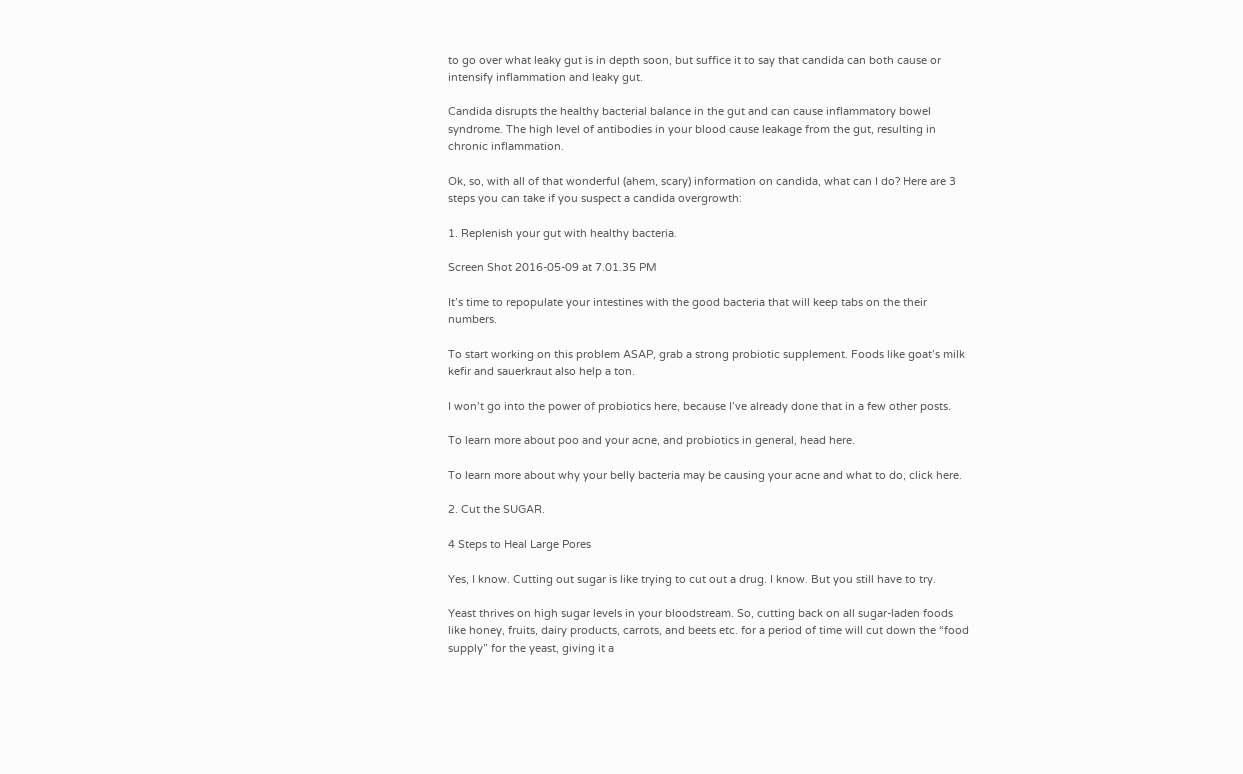to go over what leaky gut is in depth soon, but suffice it to say that candida can both cause or intensify inflammation and leaky gut.

Candida disrupts the healthy bacterial balance in the gut and can cause inflammatory bowel syndrome. The high level of antibodies in your blood cause leakage from the gut, resulting in chronic inflammation.

Ok, so, with all of that wonderful (ahem, scary) information on candida, what can I do? Here are 3 steps you can take if you suspect a candida overgrowth:

1. Replenish your gut with healthy bacteria.

Screen Shot 2016-05-09 at 7.01.35 PM

It’s time to repopulate your intestines with the good bacteria that will keep tabs on the their numbers.

To start working on this problem ASAP, grab a strong probiotic supplement. Foods like goat’s milk kefir and sauerkraut also help a ton.

I won’t go into the power of probiotics here, because I’ve already done that in a few other posts.

To learn more about poo and your acne, and probiotics in general, head here.

To learn more about why your belly bacteria may be causing your acne and what to do, click here.

2. Cut the SUGAR.

4 Steps to Heal Large Pores

Yes, I know. Cutting out sugar is like trying to cut out a drug. I know. But you still have to try.

Yeast thrives on high sugar levels in your bloodstream. So, cutting back on all sugar-laden foods like honey, fruits, dairy products, carrots, and beets etc. for a period of time will cut down the “food supply” for the yeast, giving it a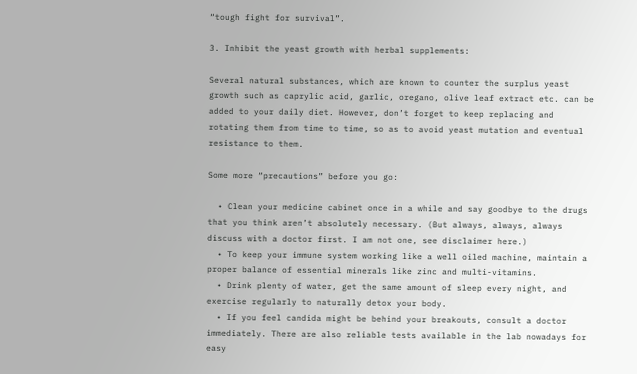“tough fight for survival”.

3. Inhibit the yeast growth with herbal supplements:

Several natural substances, which are known to counter the surplus yeast growth such as caprylic acid, garlic, oregano, olive leaf extract etc. can be added to your daily diet. However, don’t forget to keep replacing and rotating them from time to time, so as to avoid yeast mutation and eventual resistance to them.

Some more “precautions” before you go:

  • Clean your medicine cabinet once in a while and say goodbye to the drugs that you think aren’t absolutely necessary. (But always, always, always discuss with a doctor first. I am not one, see disclaimer here.)
  • To keep your immune system working like a well oiled machine, maintain a proper balance of essential minerals like zinc and multi-vitamins.
  • Drink plenty of water, get the same amount of sleep every night, and exercise regularly to naturally detox your body.
  • If you feel candida might be behind your breakouts, consult a doctor immediately. There are also reliable tests available in the lab nowadays for easy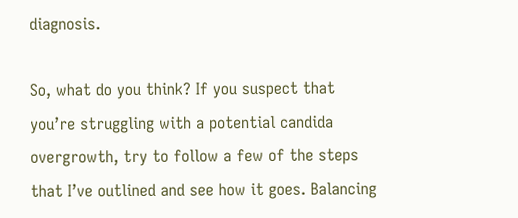diagnosis.

So, what do you think? If you suspect that you’re struggling with a potential candida overgrowth, try to follow a few of the steps that I’ve outlined and see how it goes. Balancing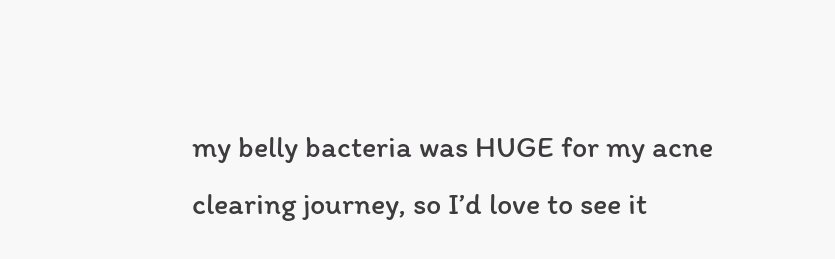my belly bacteria was HUGE for my acne clearing journey, so I’d love to see it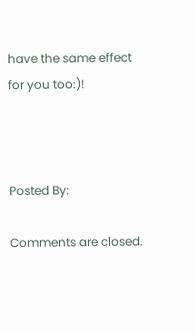have the same effect for you too:)!



Posted By:

Comments are closed.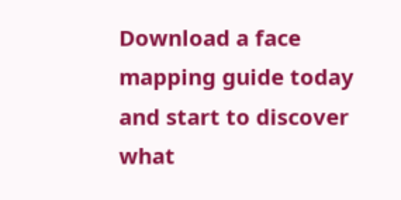Download a face mapping guide today and start to discover what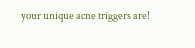your unique acne triggers are!